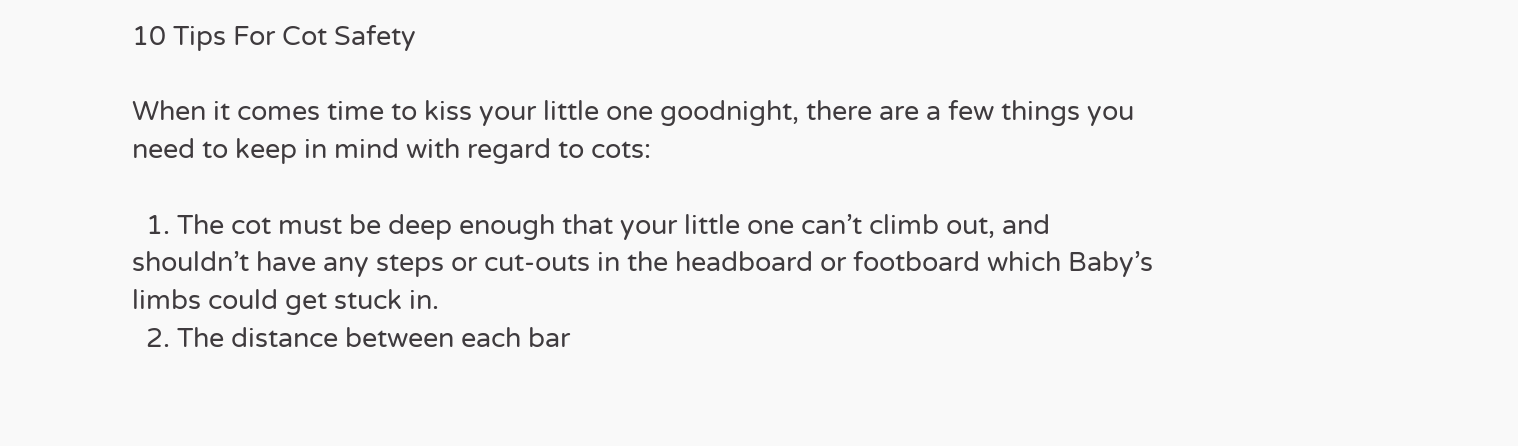10 Tips For Cot Safety

When it comes time to kiss your little one goodnight, there are a few things you need to keep in mind with regard to cots:

  1. The cot must be deep enough that your little one can’t climb out, and shouldn’t have any steps or cut-outs in the headboard or footboard which Baby’s limbs could get stuck in.
  2. The distance between each bar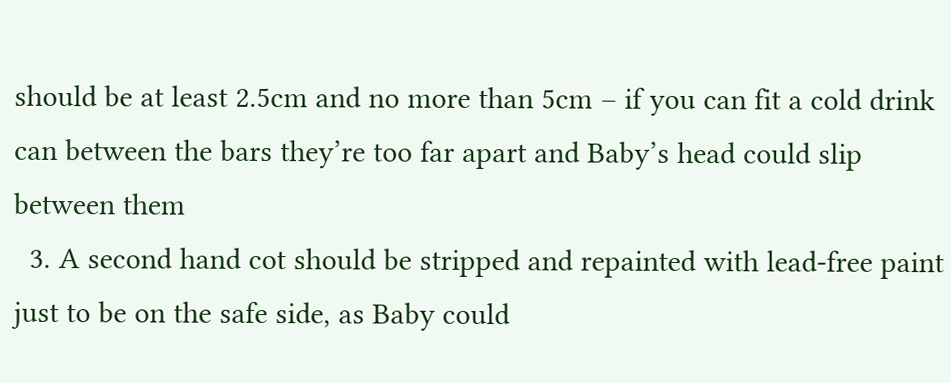should be at least 2.5cm and no more than 5cm – if you can fit a cold drink can between the bars they’re too far apart and Baby’s head could slip between them
  3. A second hand cot should be stripped and repainted with lead-free paint just to be on the safe side, as Baby could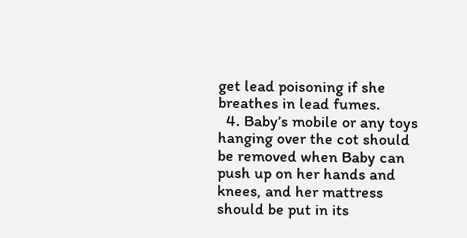get lead poisoning if she breathes in lead fumes.
  4. Baby’s mobile or any toys hanging over the cot should be removed when Baby can push up on her hands and knees, and her mattress should be put in its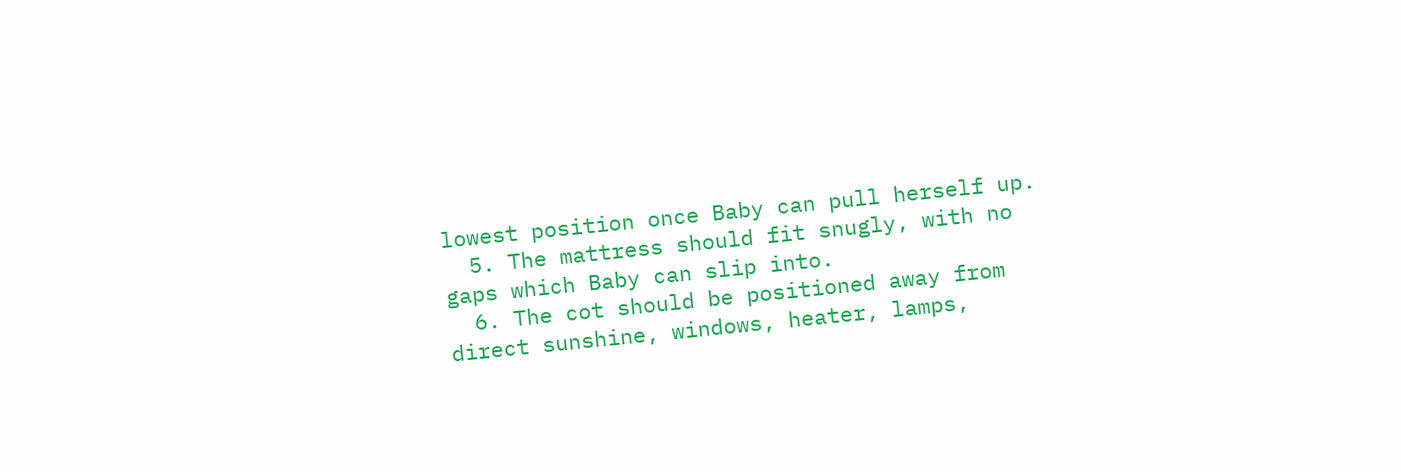lowest position once Baby can pull herself up.
  5. The mattress should fit snugly, with no gaps which Baby can slip into.
  6. The cot should be positioned away from direct sunshine, windows, heater, lamps,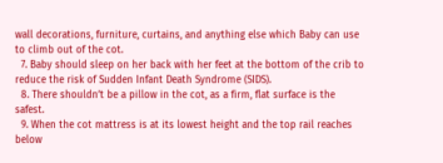wall decorations, furniture, curtains, and anything else which Baby can use to climb out of the cot.
  7. Baby should sleep on her back with her feet at the bottom of the crib to reduce the risk of Sudden Infant Death Syndrome (SIDS).
  8. There shouldn’t be a pillow in the cot, as a firm, flat surface is the safest.
  9. When the cot mattress is at its lowest height and the top rail reaches below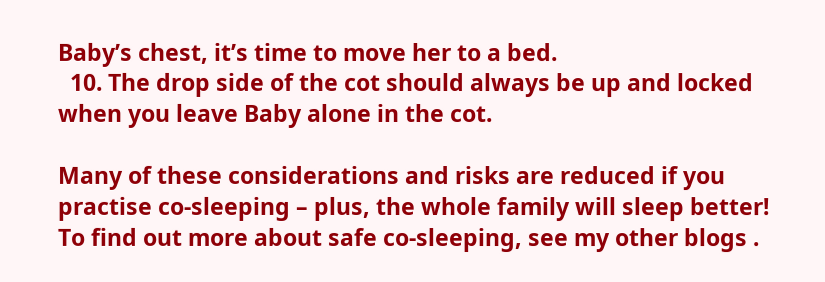Baby’s chest, it’s time to move her to a bed.
  10. The drop side of the cot should always be up and locked when you leave Baby alone in the cot.

Many of these considerations and risks are reduced if you practise co-sleeping – plus, the whole family will sleep better! To find out more about safe co-sleeping, see my other blogs .